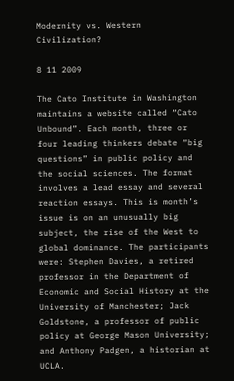Modernity vs. Western Civilization?

8 11 2009

The Cato Institute in Washington maintains a website called “Cato Unbound”. Each month, three or four leading thinkers debate “big questions” in public policy and the social sciences. The format involves a lead essay and several reaction essays. This is month’s issue is on an unusually big subject, the rise of the West to global dominance. The participants were: Stephen Davies, a retired professor in the Department of Economic and Social History at the University of Manchester; Jack Goldstone, a professor of public policy at George Mason University; and Anthony Padgen, a historian at UCLA.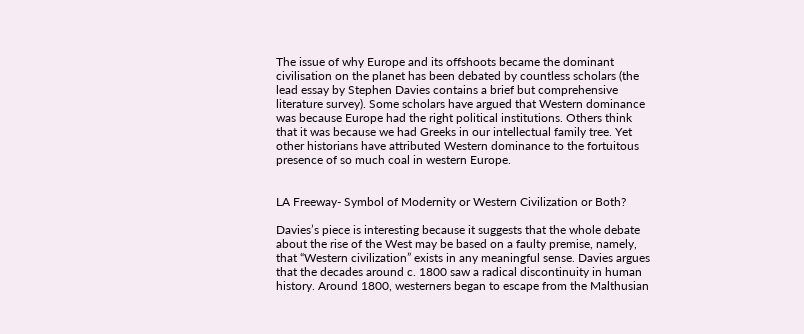The issue of why Europe and its offshoots became the dominant civilisation on the planet has been debated by countless scholars (the lead essay by Stephen Davies contains a brief but comprehensive literature survey). Some scholars have argued that Western dominance was because Europe had the right political institutions. Others think that it was because we had Greeks in our intellectual family tree. Yet other historians have attributed Western dominance to the fortuitous presence of so much coal in western Europe.


LA Freeway- Symbol of Modernity or Western Civilization or Both?

Davies’s piece is interesting because it suggests that the whole debate about the rise of the West may be based on a faulty premise, namely, that “Western civilization” exists in any meaningful sense. Davies argues that the decades around c. 1800 saw a radical discontinuity in human history. Around 1800, westerners began to escape from the Malthusian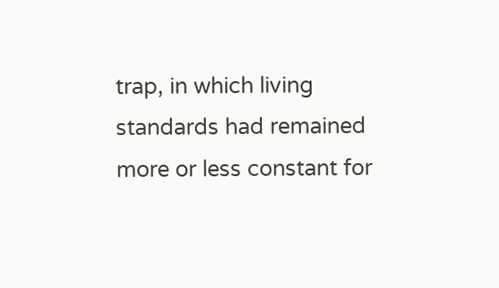trap, in which living standards had remained more or less constant for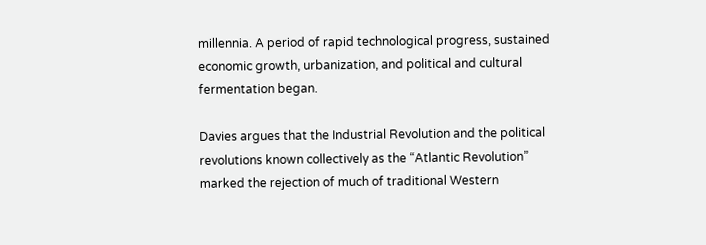millennia. A period of rapid technological progress, sustained economic growth, urbanization, and political and cultural fermentation began.

Davies argues that the Industrial Revolution and the political revolutions known collectively as the “Atlantic Revolution” marked the rejection of much of traditional Western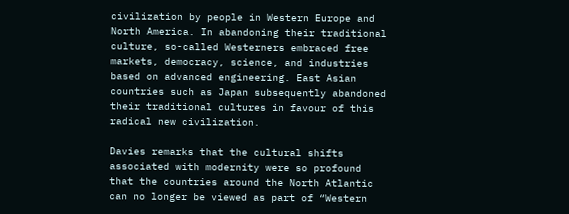civilization by people in Western Europe and North America. In abandoning their traditional culture, so-called Westerners embraced free markets, democracy, science, and industries based on advanced engineering. East Asian countries such as Japan subsequently abandoned their traditional cultures in favour of this radical new civilization.

Davies remarks that the cultural shifts associated with modernity were so profound that the countries around the North Atlantic can no longer be viewed as part of “Western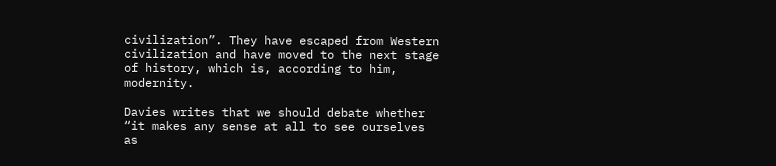civilization”. They have escaped from Western civilization and have moved to the next stage of history, which is, according to him, modernity.

Davies writes that we should debate whether “it makes any sense at all to see ourselves as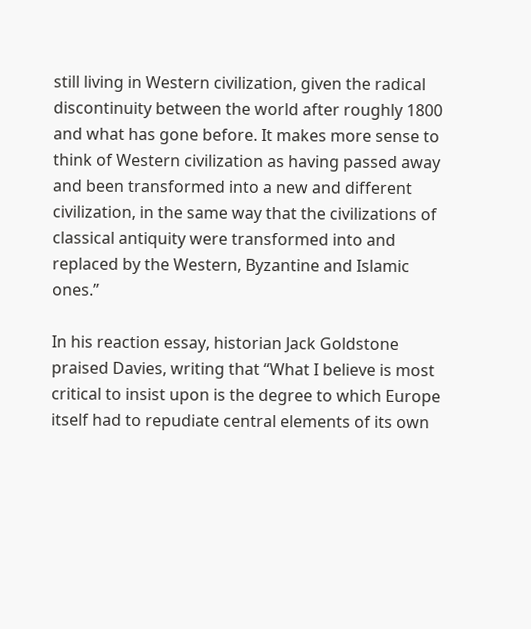still living in Western civilization, given the radical discontinuity between the world after roughly 1800 and what has gone before. It makes more sense to think of Western civilization as having passed away and been transformed into a new and different civilization, in the same way that the civilizations of classical antiquity were transformed into and replaced by the Western, Byzantine and Islamic ones.”

In his reaction essay, historian Jack Goldstone praised Davies, writing that “What I believe is most critical to insist upon is the degree to which Europe itself had to repudiate central elements of its own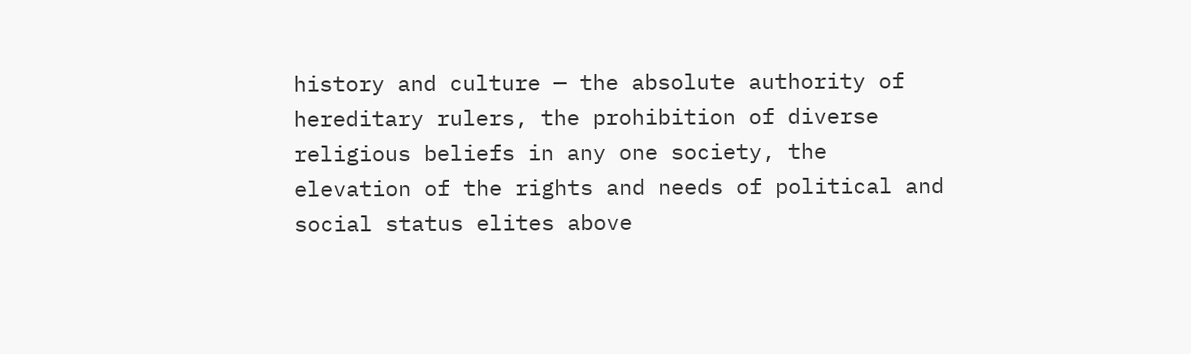history and culture — the absolute authority of hereditary rulers, the prohibition of diverse religious beliefs in any one society, the elevation of the rights and needs of political and social status elites above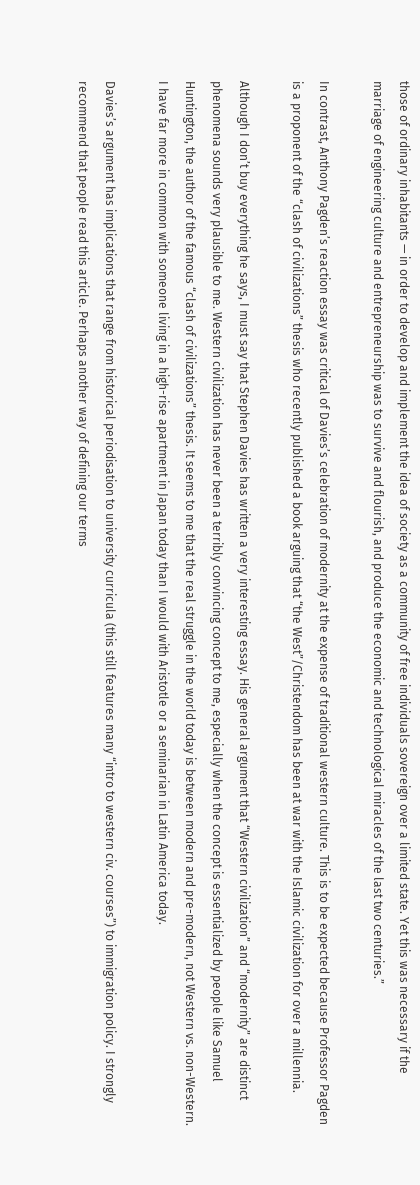those of ordinary inhabitants — in order to develop and implement the idea of society as a community of free individuals sovereign over a limited state. Yet this was necessary if the marriage of engineering culture and entrepreneurship was to survive and flourish, and produce the economic and technological miracles of the last two centuries.”

In contrast, Anthony Pagden’s reaction essay was critical of Davies’s celebration of modernity at the expense of traditional western culture. This is to be expected because Professor Pagden is a proponent of the “clash of civilizations” thesis who recently published a book arguing that “the West”/Christendom has been at war with the Islamic civilization for over a millennia.

Although I don’t buy everything he says, I must say that Stephen Davies has written a very interesting essay. His general argument that “Western civilization” and “modernity” are distinct phenomena sounds very plausible to me. Western civilization has never been a terribly convincing concept to me, especially when the concept is essentialized by people like Samuel Huntington, the author of the famous “clash of civilizations” thesis. It seems to me that the real struggle in the world today is between modern and pre-modern, not Western vs. non-Western.  I have far more in common with someone living in a high-rise apartment in Japan today than I would with Aristotle or a seminarian in Latin America today.

Davies’s argument has implications that range from historical periodisation to university curricula (this still features many “intro to western civ. courses”) to immigration policy. I strongly recommend that people read this article. Perhaps another way of defining our terms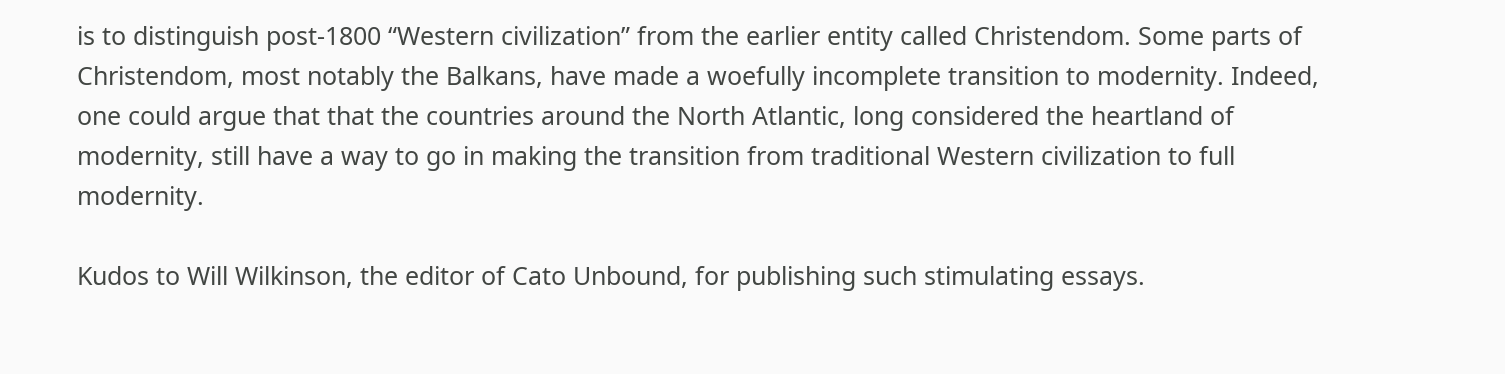is to distinguish post-1800 “Western civilization” from the earlier entity called Christendom. Some parts of Christendom, most notably the Balkans, have made a woefully incomplete transition to modernity. Indeed, one could argue that that the countries around the North Atlantic, long considered the heartland of modernity, still have a way to go in making the transition from traditional Western civilization to full  modernity.

Kudos to Will Wilkinson, the editor of Cato Unbound, for publishing such stimulating essays.